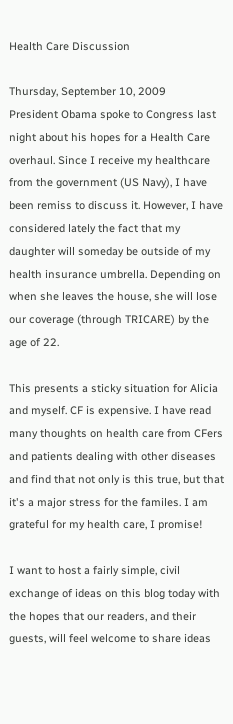Health Care Discussion

Thursday, September 10, 2009
President Obama spoke to Congress last night about his hopes for a Health Care overhaul. Since I receive my healthcare from the government (US Navy), I have been remiss to discuss it. However, I have considered lately the fact that my daughter will someday be outside of my health insurance umbrella. Depending on when she leaves the house, she will lose our coverage (through TRICARE) by the age of 22.

This presents a sticky situation for Alicia and myself. CF is expensive. I have read many thoughts on health care from CFers and patients dealing with other diseases and find that not only is this true, but that it's a major stress for the familes. I am grateful for my health care, I promise!

I want to host a fairly simple, civil exchange of ideas on this blog today with the hopes that our readers, and their guests, will feel welcome to share ideas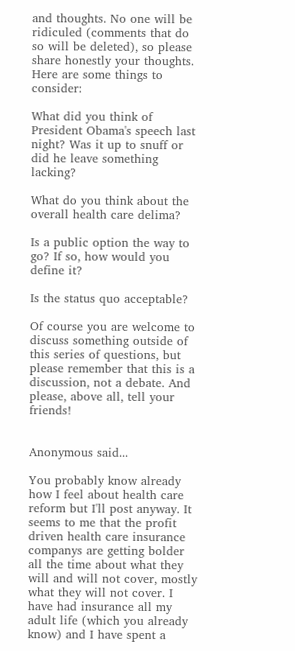and thoughts. No one will be ridiculed (comments that do so will be deleted), so please share honestly your thoughts. Here are some things to consider:

What did you think of President Obama's speech last night? Was it up to snuff or did he leave something lacking?

What do you think about the overall health care delima?

Is a public option the way to go? If so, how would you define it?

Is the status quo acceptable?

Of course you are welcome to discuss something outside of this series of questions, but please remember that this is a discussion, not a debate. And please, above all, tell your friends!


Anonymous said...

You probably know already how I feel about health care reform but I'll post anyway. It seems to me that the profit driven health care insurance companys are getting bolder all the time about what they will and will not cover, mostly what they will not cover. I have had insurance all my adult life (which you already know) and I have spent a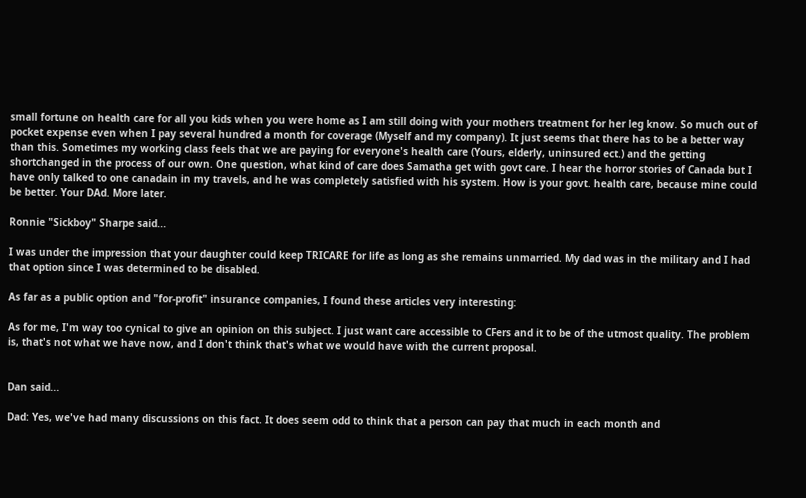small fortune on health care for all you kids when you were home as I am still doing with your mothers treatment for her leg know. So much out of pocket expense even when I pay several hundred a month for coverage (Myself and my company). It just seems that there has to be a better way than this. Sometimes my working class feels that we are paying for everyone's health care (Yours, elderly, uninsured ect.) and the getting shortchanged in the process of our own. One question, what kind of care does Samatha get with govt care. I hear the horror stories of Canada but I have only talked to one canadain in my travels, and he was completely satisfied with his system. How is your govt. health care, because mine could be better. Your DAd. More later.

Ronnie "Sickboy" Sharpe said...

I was under the impression that your daughter could keep TRICARE for life as long as she remains unmarried. My dad was in the military and I had that option since I was determined to be disabled.

As far as a public option and "for-profit" insurance companies, I found these articles very interesting:

As for me, I'm way too cynical to give an opinion on this subject. I just want care accessible to CFers and it to be of the utmost quality. The problem is, that's not what we have now, and I don't think that's what we would have with the current proposal.


Dan said...

Dad: Yes, we've had many discussions on this fact. It does seem odd to think that a person can pay that much in each month and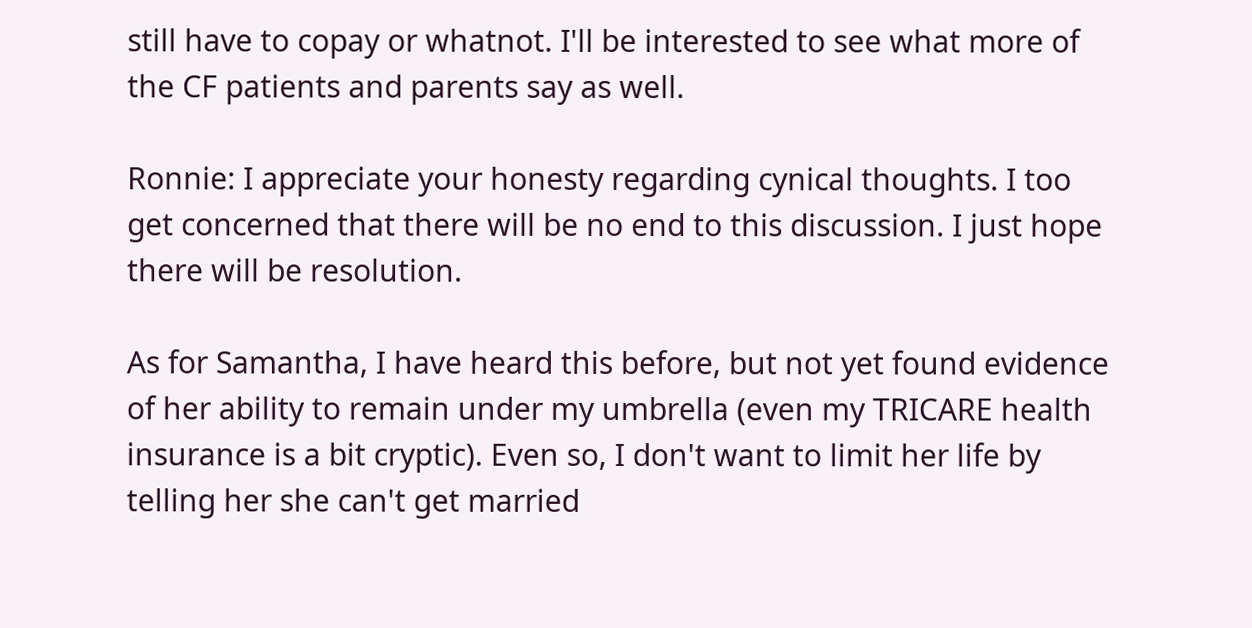still have to copay or whatnot. I'll be interested to see what more of the CF patients and parents say as well.

Ronnie: I appreciate your honesty regarding cynical thoughts. I too get concerned that there will be no end to this discussion. I just hope there will be resolution.

As for Samantha, I have heard this before, but not yet found evidence of her ability to remain under my umbrella (even my TRICARE health insurance is a bit cryptic). Even so, I don't want to limit her life by telling her she can't get married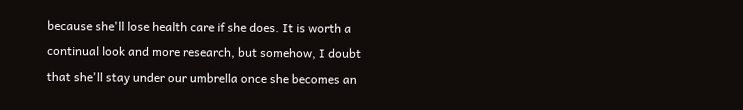because she'll lose health care if she does. It is worth a continual look and more research, but somehow, I doubt that she'll stay under our umbrella once she becomes an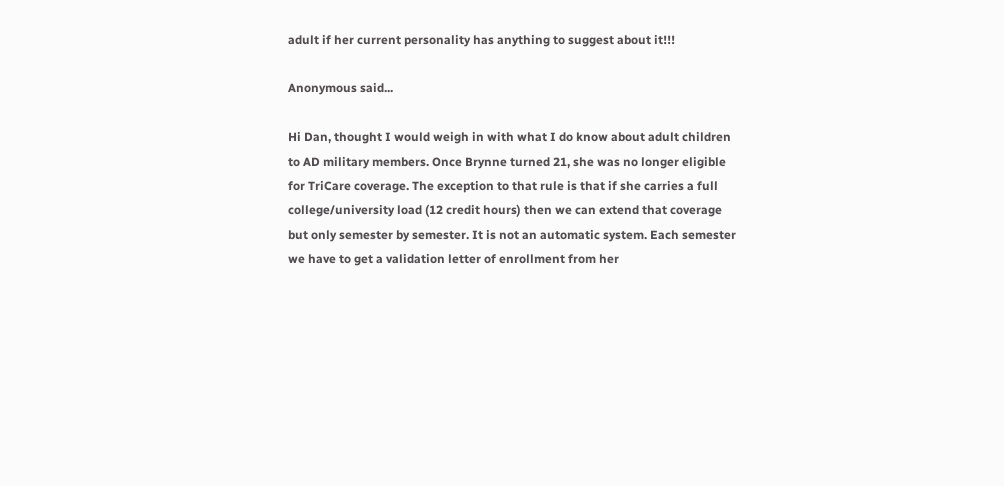adult if her current personality has anything to suggest about it!!!

Anonymous said...

Hi Dan, thought I would weigh in with what I do know about adult children to AD military members. Once Brynne turned 21, she was no longer eligible for TriCare coverage. The exception to that rule is that if she carries a full college/university load (12 credit hours) then we can extend that coverage but only semester by semester. It is not an automatic system. Each semester we have to get a validation letter of enrollment from her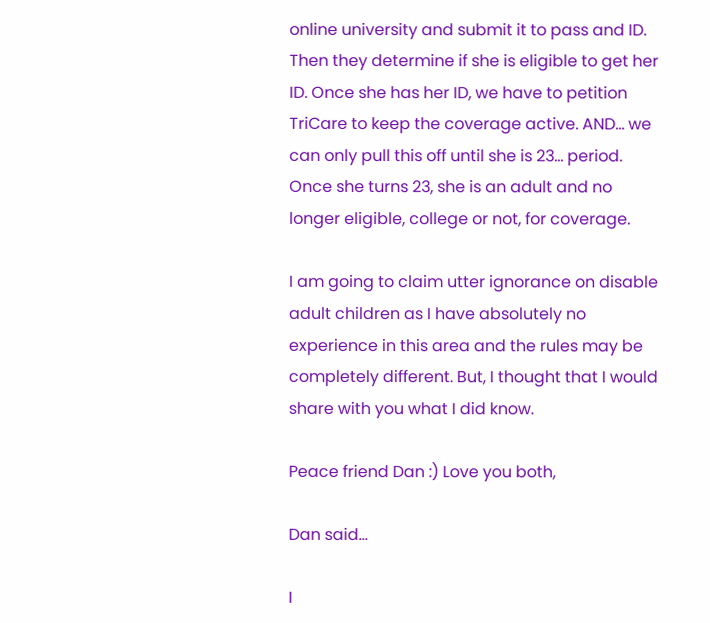online university and submit it to pass and ID. Then they determine if she is eligible to get her ID. Once she has her ID, we have to petition TriCare to keep the coverage active. AND... we can only pull this off until she is 23... period. Once she turns 23, she is an adult and no longer eligible, college or not, for coverage.

I am going to claim utter ignorance on disable adult children as I have absolutely no experience in this area and the rules may be completely different. But, I thought that I would share with you what I did know.

Peace friend Dan :) Love you both,

Dan said...

I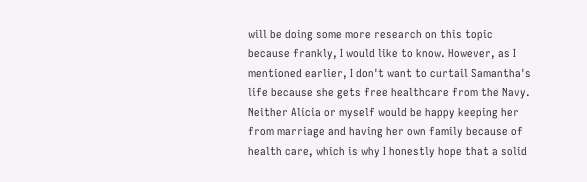will be doing some more research on this topic because frankly, I would like to know. However, as I mentioned earlier, I don't want to curtail Samantha's life because she gets free healthcare from the Navy. Neither Alicia or myself would be happy keeping her from marriage and having her own family because of health care, which is why I honestly hope that a solid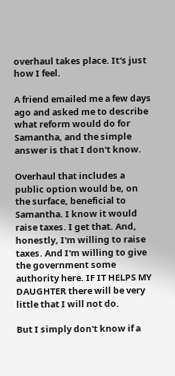overhaul takes place. It's just how I feel.

A friend emailed me a few days ago and asked me to describe what reform would do for Samantha, and the simple answer is that I don't know.

Overhaul that includes a public option would be, on the surface, beneficial to Samantha. I know it would raise taxes. I get that. And, honestly, I'm willing to raise taxes. And I'm willing to give the government some authority here. IF IT HELPS MY DAUGHTER there will be very little that I will not do.

But I simply don't know if a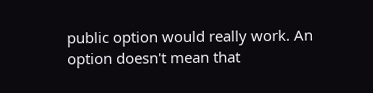public option would really work. An option doesn't mean that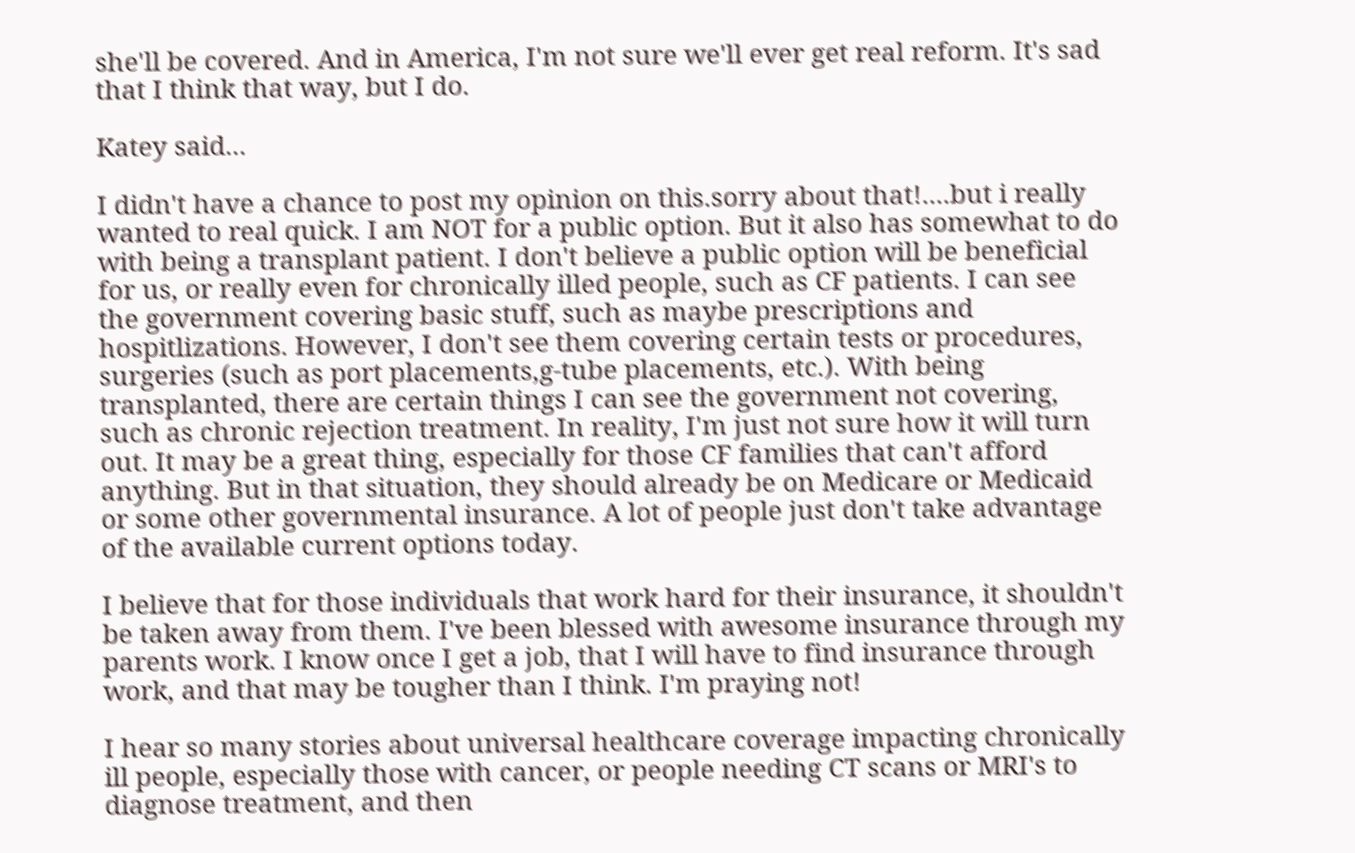she'll be covered. And in America, I'm not sure we'll ever get real reform. It's sad that I think that way, but I do.

Katey said...

I didn't have a chance to post my opinion on this.sorry about that!....but i really wanted to real quick. I am NOT for a public option. But it also has somewhat to do with being a transplant patient. I don't believe a public option will be beneficial for us, or really even for chronically illed people, such as CF patients. I can see the government covering basic stuff, such as maybe prescriptions and hospitlizations. However, I don't see them covering certain tests or procedures, surgeries (such as port placements,g-tube placements, etc.). With being transplanted, there are certain things I can see the government not covering, such as chronic rejection treatment. In reality, I'm just not sure how it will turn out. It may be a great thing, especially for those CF families that can't afford anything. But in that situation, they should already be on Medicare or Medicaid or some other governmental insurance. A lot of people just don't take advantage of the available current options today.

I believe that for those individuals that work hard for their insurance, it shouldn't be taken away from them. I've been blessed with awesome insurance through my parents work. I know once I get a job, that I will have to find insurance through work, and that may be tougher than I think. I'm praying not!

I hear so many stories about universal healthcare coverage impacting chronically ill people, especially those with cancer, or people needing CT scans or MRI's to diagnose treatment, and then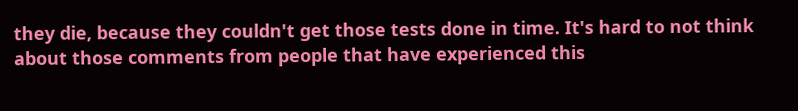they die, because they couldn't get those tests done in time. It's hard to not think about those comments from people that have experienced this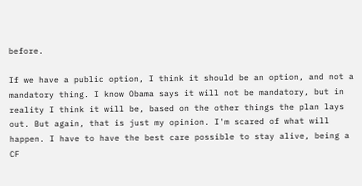before.

If we have a public option, I think it should be an option, and not a mandatory thing. I know Obama says it will not be mandatory, but in reality I think it will be, based on the other things the plan lays out. But again, that is just my opinion. I'm scared of what will happen. I have to have the best care possible to stay alive, being a CF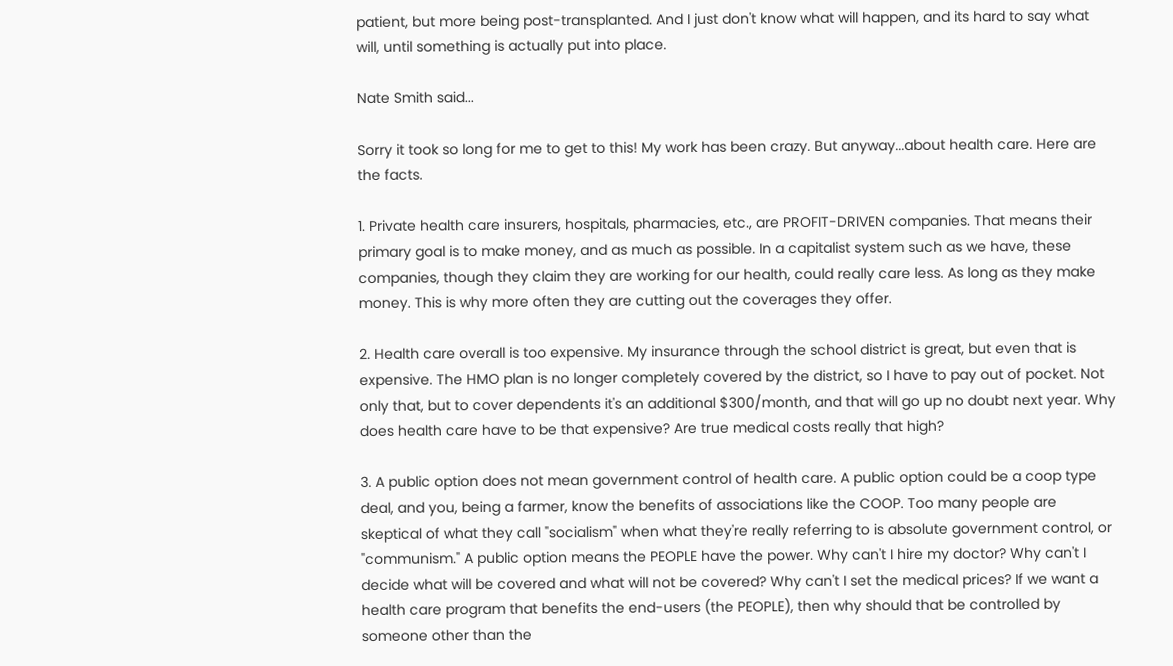patient, but more being post-transplanted. And I just don't know what will happen, and its hard to say what will, until something is actually put into place.

Nate Smith said...

Sorry it took so long for me to get to this! My work has been crazy. But anyway...about health care. Here are the facts.

1. Private health care insurers, hospitals, pharmacies, etc., are PROFIT-DRIVEN companies. That means their primary goal is to make money, and as much as possible. In a capitalist system such as we have, these companies, though they claim they are working for our health, could really care less. As long as they make money. This is why more often they are cutting out the coverages they offer.

2. Health care overall is too expensive. My insurance through the school district is great, but even that is expensive. The HMO plan is no longer completely covered by the district, so I have to pay out of pocket. Not only that, but to cover dependents it's an additional $300/month, and that will go up no doubt next year. Why does health care have to be that expensive? Are true medical costs really that high?

3. A public option does not mean government control of health care. A public option could be a coop type deal, and you, being a farmer, know the benefits of associations like the COOP. Too many people are skeptical of what they call "socialism" when what they're really referring to is absolute government control, or "communism." A public option means the PEOPLE have the power. Why can't I hire my doctor? Why can't I decide what will be covered and what will not be covered? Why can't I set the medical prices? If we want a health care program that benefits the end-users (the PEOPLE), then why should that be controlled by someone other than the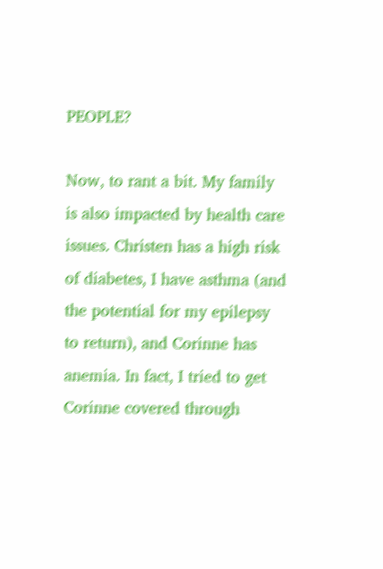PEOPLE?

Now, to rant a bit. My family is also impacted by health care issues. Christen has a high risk of diabetes, I have asthma (and the potential for my epilepsy to return), and Corinne has anemia. In fact, I tried to get Corinne covered through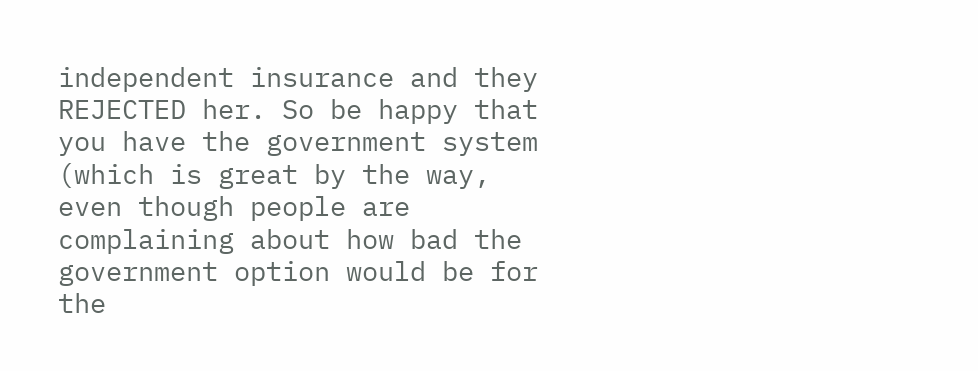independent insurance and they REJECTED her. So be happy that you have the government system (which is great by the way, even though people are complaining about how bad the government option would be for the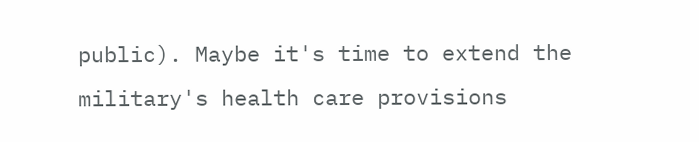public). Maybe it's time to extend the military's health care provisions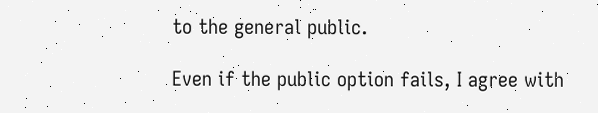to the general public.

Even if the public option fails, I agree with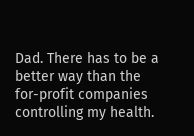Dad. There has to be a better way than the for-profit companies controlling my health.